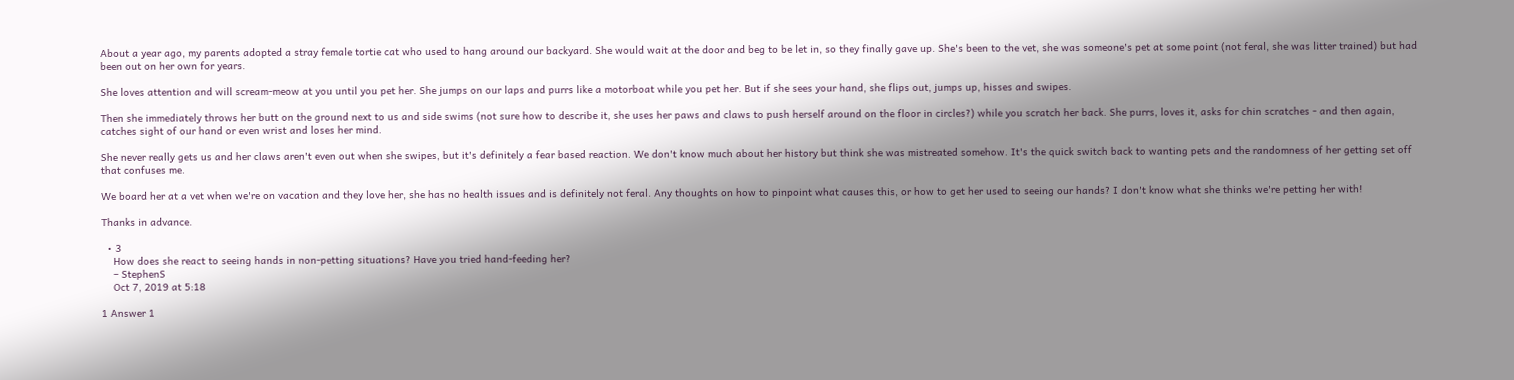About a year ago, my parents adopted a stray female tortie cat who used to hang around our backyard. She would wait at the door and beg to be let in, so they finally gave up. She's been to the vet, she was someone's pet at some point (not feral, she was litter trained) but had been out on her own for years.

She loves attention and will scream-meow at you until you pet her. She jumps on our laps and purrs like a motorboat while you pet her. But if she sees your hand, she flips out, jumps up, hisses and swipes.

Then she immediately throws her butt on the ground next to us and side swims (not sure how to describe it, she uses her paws and claws to push herself around on the floor in circles?) while you scratch her back. She purrs, loves it, asks for chin scratches - and then again, catches sight of our hand or even wrist and loses her mind.

She never really gets us and her claws aren't even out when she swipes, but it's definitely a fear based reaction. We don't know much about her history but think she was mistreated somehow. It's the quick switch back to wanting pets and the randomness of her getting set off that confuses me.

We board her at a vet when we're on vacation and they love her, she has no health issues and is definitely not feral. Any thoughts on how to pinpoint what causes this, or how to get her used to seeing our hands? I don't know what she thinks we're petting her with!

Thanks in advance.

  • 3
    How does she react to seeing hands in non-petting situations? Have you tried hand-feeding her?
    – StephenS
    Oct 7, 2019 at 5:18

1 Answer 1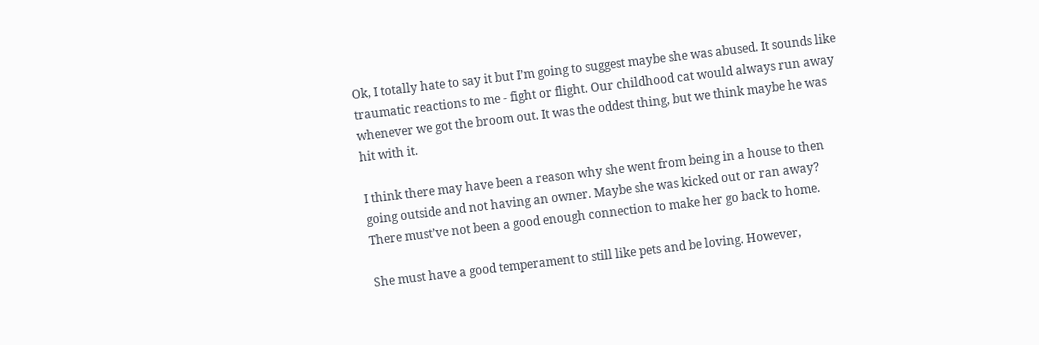Ok, I totally hate to say it but I’m going to suggest maybe she was abused. It sounds like traumatic reactions to me - fight or flight. Our childhood cat would always run away whenever we got the broom out. It was the oddest thing, but we think maybe he was hit with it.

I think there may have been a reason why she went from being in a house to then going outside and not having an owner. Maybe she was kicked out or ran away? There must’ve not been a good enough connection to make her go back to home.

She must have a good temperament to still like pets and be loving. However,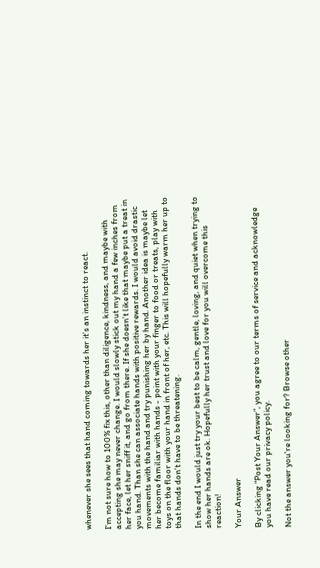whenever she sees that hand coming towards her it’s an instinct to react.

I’m not sure how to 100% fix this, other than diligence, kindness, and maybe with accepting she may never change. I would slowly stick out my hand a few inches from her face, let her sniff it, and go from there. If she doesn’t like that maybe put a treat in you hand. Than she can associate hands with positive rewards. I would avoid drastic movements with the hand and try punishing her by hand. Another idea is maybe let her become familiar with hands - point with your finger to food or treats, play with toys on the floor with your hand in front of her, etc. This will hopefully warm her up to that hands don’t have to be threatening.

In the end I would just try your best to be calm, gentle, loving, and quiet when trying to show her hands are ok. Hopefully her trust and love for you will overcome this reaction!

Your Answer

By clicking “Post Your Answer”, you agree to our terms of service and acknowledge you have read our privacy policy.

Not the answer you're looking for? Browse other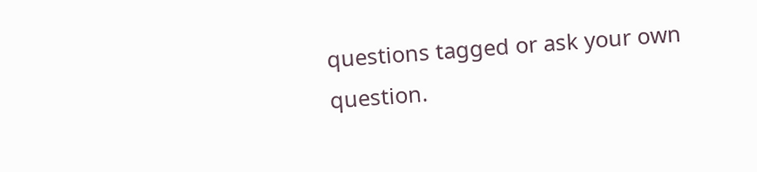questions tagged or ask your own question.